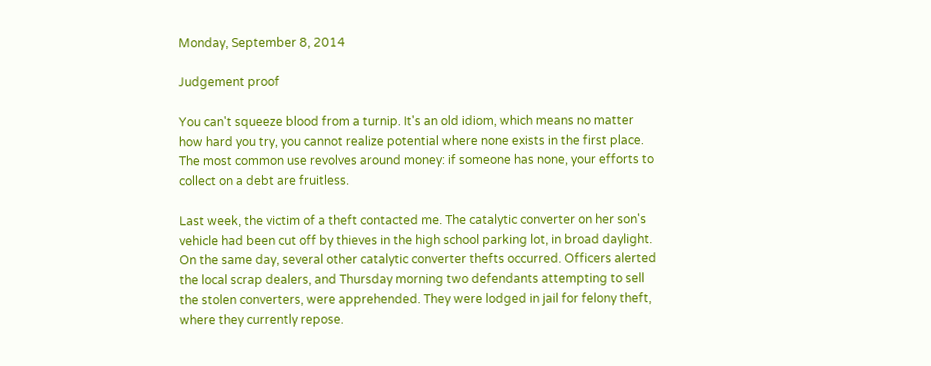Monday, September 8, 2014

Judgement proof

You can't squeeze blood from a turnip. It's an old idiom, which means no matter how hard you try, you cannot realize potential where none exists in the first place. The most common use revolves around money: if someone has none, your efforts to collect on a debt are fruitless.

Last week, the victim of a theft contacted me. The catalytic converter on her son's vehicle had been cut off by thieves in the high school parking lot, in broad daylight. On the same day, several other catalytic converter thefts occurred. Officers alerted the local scrap dealers, and Thursday morning two defendants attempting to sell the stolen converters, were apprehended. They were lodged in jail for felony theft, where they currently repose.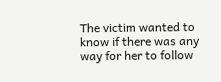The victim wanted to know if there was any way for her to follow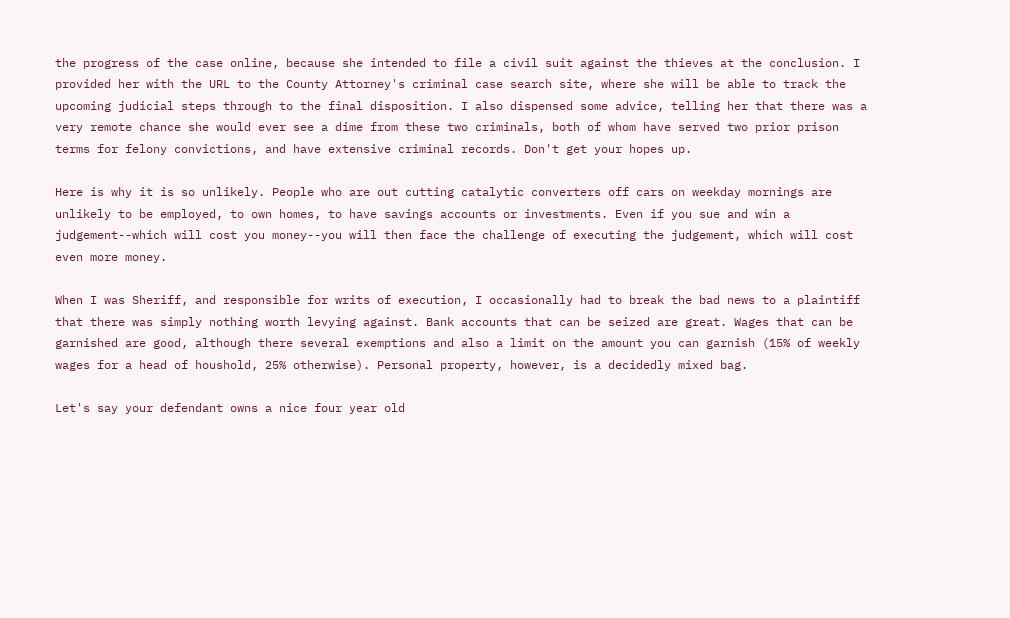the progress of the case online, because she intended to file a civil suit against the thieves at the conclusion. I provided her with the URL to the County Attorney's criminal case search site, where she will be able to track the upcoming judicial steps through to the final disposition. I also dispensed some advice, telling her that there was a very remote chance she would ever see a dime from these two criminals, both of whom have served two prior prison terms for felony convictions, and have extensive criminal records. Don't get your hopes up.

Here is why it is so unlikely. People who are out cutting catalytic converters off cars on weekday mornings are unlikely to be employed, to own homes, to have savings accounts or investments. Even if you sue and win a judgement--which will cost you money--you will then face the challenge of executing the judgement, which will cost even more money.

When I was Sheriff, and responsible for writs of execution, I occasionally had to break the bad news to a plaintiff that there was simply nothing worth levying against. Bank accounts that can be seized are great. Wages that can be garnished are good, although there several exemptions and also a limit on the amount you can garnish (15% of weekly wages for a head of houshold, 25% otherwise). Personal property, however, is a decidedly mixed bag.

Let's say your defendant owns a nice four year old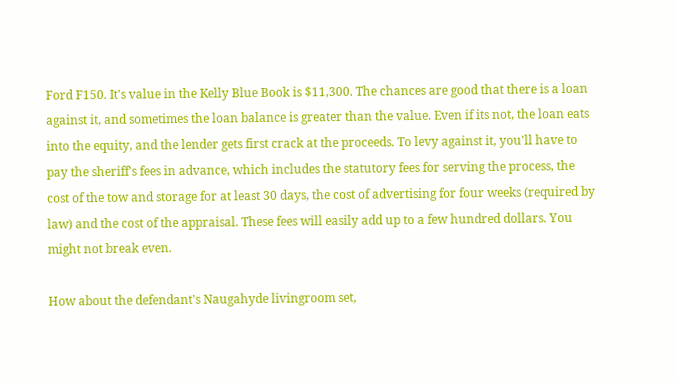Ford F150. It's value in the Kelly Blue Book is $11,300. The chances are good that there is a loan against it, and sometimes the loan balance is greater than the value. Even if its not, the loan eats into the equity, and the lender gets first crack at the proceeds. To levy against it, you'll have to pay the sheriff's fees in advance, which includes the statutory fees for serving the process, the cost of the tow and storage for at least 30 days, the cost of advertising for four weeks (required by law) and the cost of the appraisal. These fees will easily add up to a few hundred dollars. You might not break even.

How about the defendant's Naugahyde livingroom set,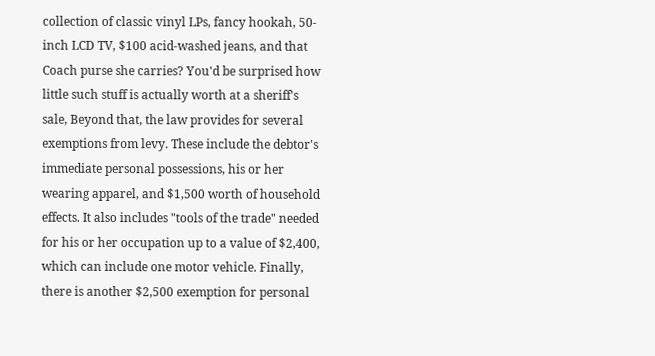collection of classic vinyl LPs, fancy hookah, 50-inch LCD TV, $100 acid-washed jeans, and that Coach purse she carries? You'd be surprised how little such stuff is actually worth at a sheriff's sale, Beyond that, the law provides for several exemptions from levy. These include the debtor's immediate personal possessions, his or her wearing apparel, and $1,500 worth of household effects. It also includes "tools of the trade" needed for his or her occupation up to a value of $2,400, which can include one motor vehicle. Finally, there is another $2,500 exemption for personal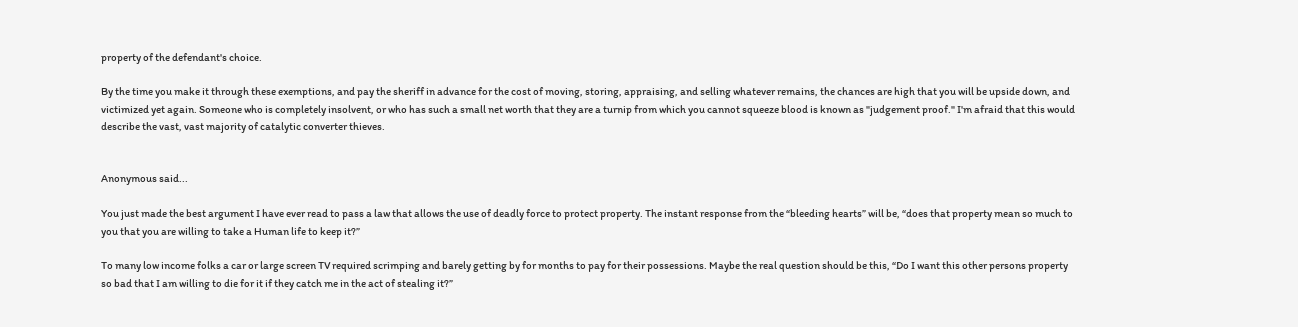property of the defendant's choice.

By the time you make it through these exemptions, and pay the sheriff in advance for the cost of moving, storing, appraising, and selling whatever remains, the chances are high that you will be upside down, and victimized yet again. Someone who is completely insolvent, or who has such a small net worth that they are a turnip from which you cannot squeeze blood is known as "judgement proof." I'm afraid that this would describe the vast, vast majority of catalytic converter thieves.


Anonymous said...

You just made the best argument I have ever read to pass a law that allows the use of deadly force to protect property. The instant response from the “bleeding hearts” will be, “does that property mean so much to you that you are willing to take a Human life to keep it?”

To many low income folks a car or large screen TV required scrimping and barely getting by for months to pay for their possessions. Maybe the real question should be this, “Do I want this other persons property so bad that I am willing to die for it if they catch me in the act of stealing it?”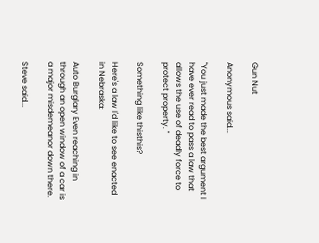Gun Nut

Anonymous said...

"You just made the best argument I have ever read to pass a law that allows the use of deadly force to protect property. "

Something like thisthis?

Here's a law I'd like to see enacted in Nebraska:

Auto Burglary Even reaching in through an open window of a car is a major misdemeanor down there.

Steve said...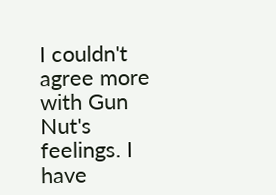I couldn't agree more with Gun Nut's feelings. I have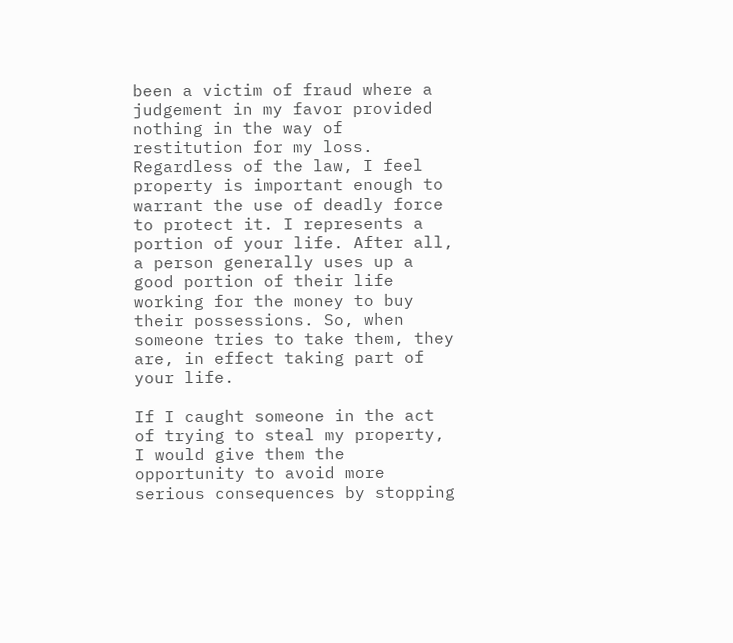been a victim of fraud where a judgement in my favor provided nothing in the way of restitution for my loss. Regardless of the law, I feel property is important enough to warrant the use of deadly force to protect it. I represents a portion of your life. After all, a person generally uses up a good portion of their life working for the money to buy their possessions. So, when someone tries to take them, they are, in effect taking part of your life.

If I caught someone in the act of trying to steal my property, I would give them the opportunity to avoid more serious consequences by stopping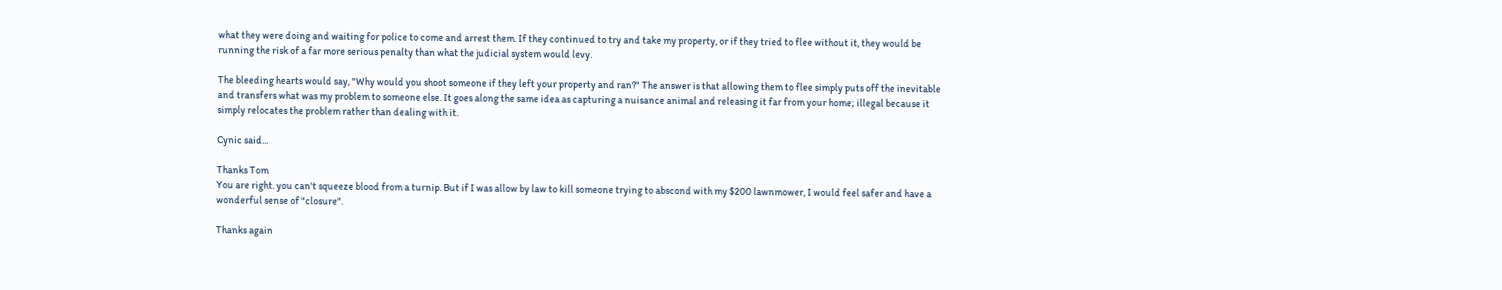what they were doing and waiting for police to come and arrest them. If they continued to try and take my property, or if they tried to flee without it, they would be running the risk of a far more serious penalty than what the judicial system would levy.

The bleeding hearts would say, "Why would you shoot someone if they left your property and ran?" The answer is that allowing them to flee simply puts off the inevitable and transfers what was my problem to someone else. It goes along the same idea as capturing a nuisance animal and releasing it far from your home; illegal because it simply relocates the problem rather than dealing with it.

Cynic said...

Thanks Tom
You are right. you can't squeeze blood from a turnip. But if I was allow by law to kill someone trying to abscond with my $200 lawnmower, I would feel safer and have a wonderful sense of "closure".

Thanks again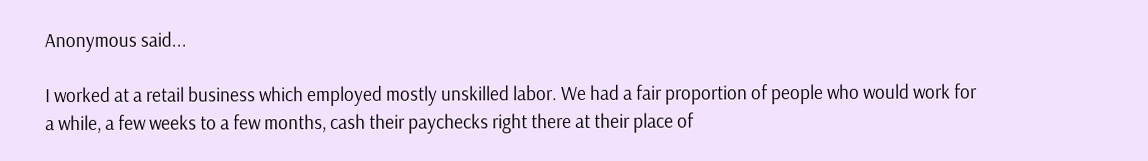Anonymous said...

I worked at a retail business which employed mostly unskilled labor. We had a fair proportion of people who would work for a while, a few weeks to a few months, cash their paychecks right there at their place of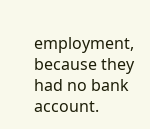employment, because they had no bank account.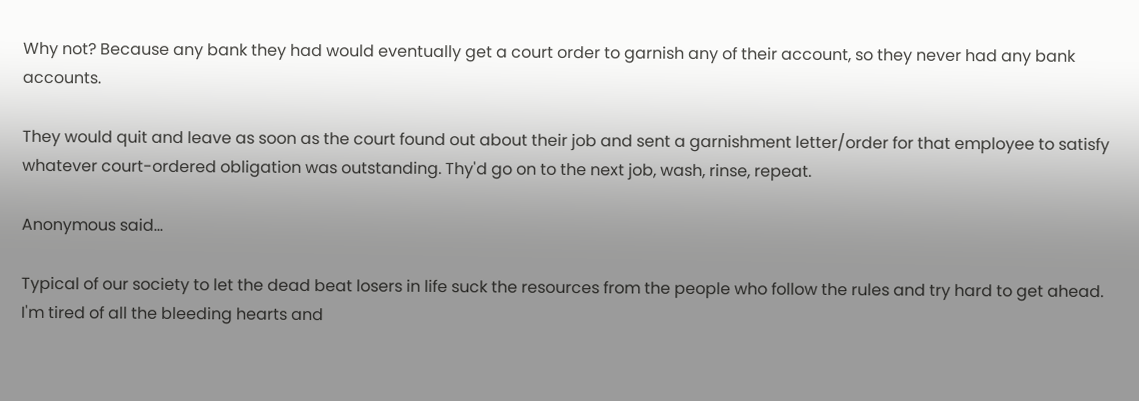Why not? Because any bank they had would eventually get a court order to garnish any of their account, so they never had any bank accounts.

They would quit and leave as soon as the court found out about their job and sent a garnishment letter/order for that employee to satisfy whatever court-ordered obligation was outstanding. Thy'd go on to the next job, wash, rinse, repeat.

Anonymous said...

Typical of our society to let the dead beat losers in life suck the resources from the people who follow the rules and try hard to get ahead. I'm tired of all the bleeding hearts and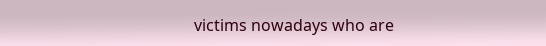victims nowadays who are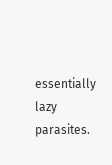essentially lazy parasites.